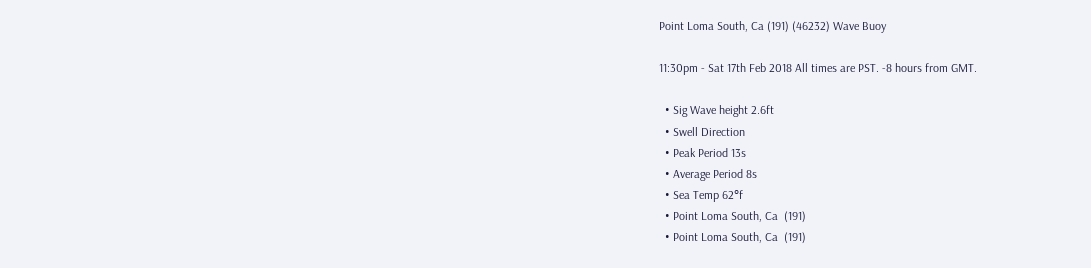Point Loma South, Ca (191) (46232) Wave Buoy

11:30pm - Sat 17th Feb 2018 All times are PST. -8 hours from GMT.

  • Sig Wave height 2.6ft
  • Swell Direction
  • Peak Period 13s
  • Average Period 8s
  • Sea Temp 62°f
  • Point Loma South, Ca  (191)
  • Point Loma South, Ca  (191)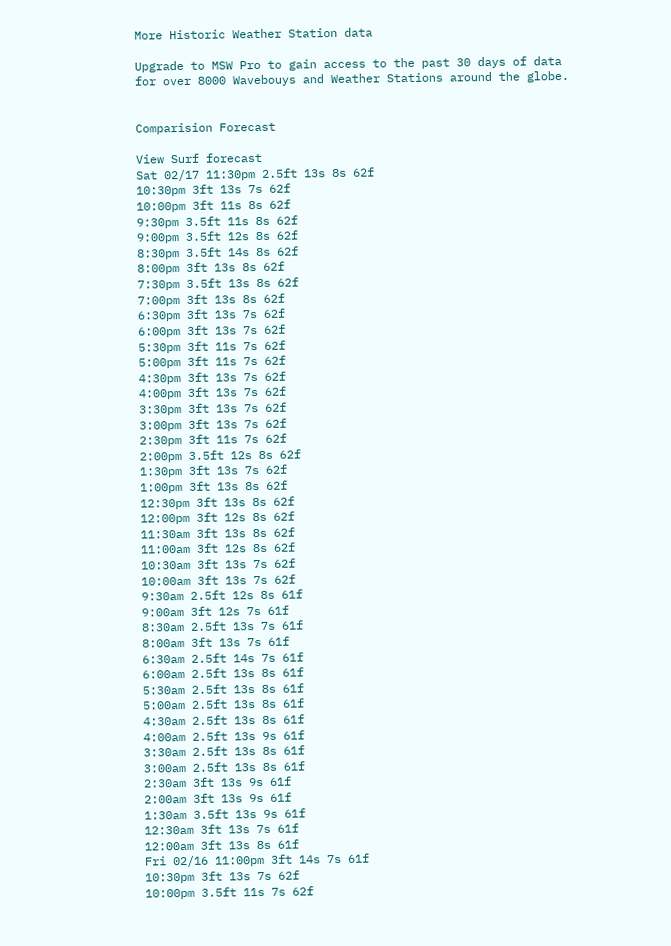More Historic Weather Station data

Upgrade to MSW Pro to gain access to the past 30 days of data for over 8000 Wavebouys and Weather Stations around the globe.


Comparision Forecast

View Surf forecast
Sat 02/17 11:30pm 2.5ft 13s 8s 62f
10:30pm 3ft 13s 7s 62f
10:00pm 3ft 11s 8s 62f
9:30pm 3.5ft 11s 8s 62f
9:00pm 3.5ft 12s 8s 62f
8:30pm 3.5ft 14s 8s 62f
8:00pm 3ft 13s 8s 62f
7:30pm 3.5ft 13s 8s 62f
7:00pm 3ft 13s 8s 62f
6:30pm 3ft 13s 7s 62f
6:00pm 3ft 13s 7s 62f
5:30pm 3ft 11s 7s 62f
5:00pm 3ft 11s 7s 62f
4:30pm 3ft 13s 7s 62f
4:00pm 3ft 13s 7s 62f
3:30pm 3ft 13s 7s 62f
3:00pm 3ft 13s 7s 62f
2:30pm 3ft 11s 7s 62f
2:00pm 3.5ft 12s 8s 62f
1:30pm 3ft 13s 7s 62f
1:00pm 3ft 13s 8s 62f
12:30pm 3ft 13s 8s 62f
12:00pm 3ft 12s 8s 62f
11:30am 3ft 13s 8s 62f
11:00am 3ft 12s 8s 62f
10:30am 3ft 13s 7s 62f
10:00am 3ft 13s 7s 62f
9:30am 2.5ft 12s 8s 61f
9:00am 3ft 12s 7s 61f
8:30am 2.5ft 13s 7s 61f
8:00am 3ft 13s 7s 61f
6:30am 2.5ft 14s 7s 61f
6:00am 2.5ft 13s 8s 61f
5:30am 2.5ft 13s 8s 61f
5:00am 2.5ft 13s 8s 61f
4:30am 2.5ft 13s 8s 61f
4:00am 2.5ft 13s 9s 61f
3:30am 2.5ft 13s 8s 61f
3:00am 2.5ft 13s 8s 61f
2:30am 3ft 13s 9s 61f
2:00am 3ft 13s 9s 61f
1:30am 3.5ft 13s 9s 61f
12:30am 3ft 13s 7s 61f
12:00am 3ft 13s 8s 61f
Fri 02/16 11:00pm 3ft 14s 7s 61f
10:30pm 3ft 13s 7s 62f
10:00pm 3.5ft 11s 7s 62f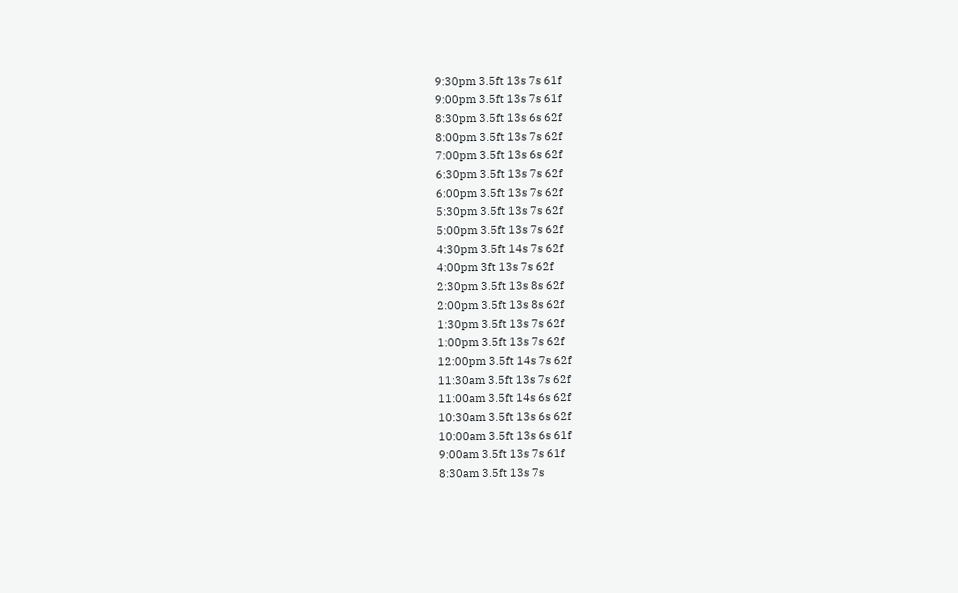9:30pm 3.5ft 13s 7s 61f
9:00pm 3.5ft 13s 7s 61f
8:30pm 3.5ft 13s 6s 62f
8:00pm 3.5ft 13s 7s 62f
7:00pm 3.5ft 13s 6s 62f
6:30pm 3.5ft 13s 7s 62f
6:00pm 3.5ft 13s 7s 62f
5:30pm 3.5ft 13s 7s 62f
5:00pm 3.5ft 13s 7s 62f
4:30pm 3.5ft 14s 7s 62f
4:00pm 3ft 13s 7s 62f
2:30pm 3.5ft 13s 8s 62f
2:00pm 3.5ft 13s 8s 62f
1:30pm 3.5ft 13s 7s 62f
1:00pm 3.5ft 13s 7s 62f
12:00pm 3.5ft 14s 7s 62f
11:30am 3.5ft 13s 7s 62f
11:00am 3.5ft 14s 6s 62f
10:30am 3.5ft 13s 6s 62f
10:00am 3.5ft 13s 6s 61f
9:00am 3.5ft 13s 7s 61f
8:30am 3.5ft 13s 7s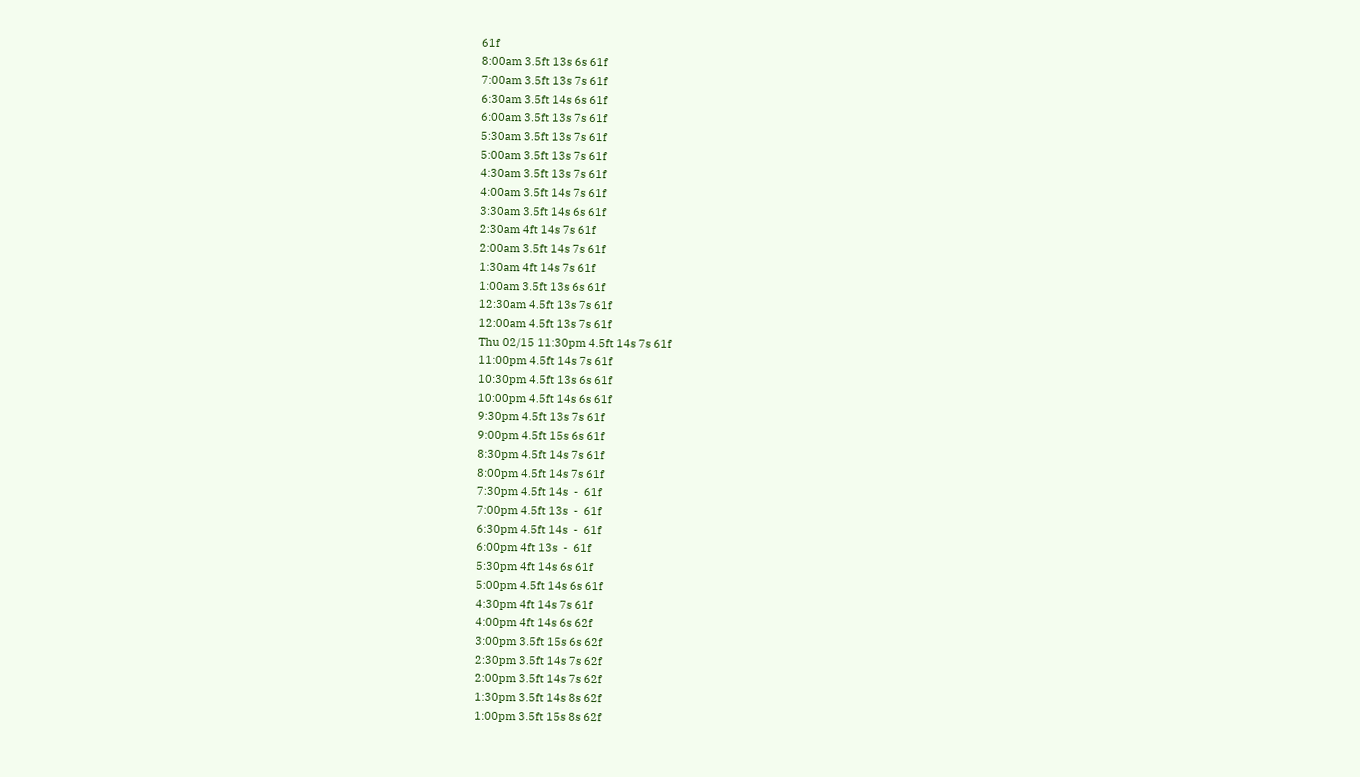61f
8:00am 3.5ft 13s 6s 61f
7:00am 3.5ft 13s 7s 61f
6:30am 3.5ft 14s 6s 61f
6:00am 3.5ft 13s 7s 61f
5:30am 3.5ft 13s 7s 61f
5:00am 3.5ft 13s 7s 61f
4:30am 3.5ft 13s 7s 61f
4:00am 3.5ft 14s 7s 61f
3:30am 3.5ft 14s 6s 61f
2:30am 4ft 14s 7s 61f
2:00am 3.5ft 14s 7s 61f
1:30am 4ft 14s 7s 61f
1:00am 3.5ft 13s 6s 61f
12:30am 4.5ft 13s 7s 61f
12:00am 4.5ft 13s 7s 61f
Thu 02/15 11:30pm 4.5ft 14s 7s 61f
11:00pm 4.5ft 14s 7s 61f
10:30pm 4.5ft 13s 6s 61f
10:00pm 4.5ft 14s 6s 61f
9:30pm 4.5ft 13s 7s 61f
9:00pm 4.5ft 15s 6s 61f
8:30pm 4.5ft 14s 7s 61f
8:00pm 4.5ft 14s 7s 61f
7:30pm 4.5ft 14s  -  61f
7:00pm 4.5ft 13s  -  61f
6:30pm 4.5ft 14s  -  61f
6:00pm 4ft 13s  -  61f
5:30pm 4ft 14s 6s 61f
5:00pm 4.5ft 14s 6s 61f
4:30pm 4ft 14s 7s 61f
4:00pm 4ft 14s 6s 62f
3:00pm 3.5ft 15s 6s 62f
2:30pm 3.5ft 14s 7s 62f
2:00pm 3.5ft 14s 7s 62f
1:30pm 3.5ft 14s 8s 62f
1:00pm 3.5ft 15s 8s 62f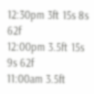12:30pm 3ft 15s 8s 62f
12:00pm 3.5ft 15s 9s 62f
11:00am 3.5ft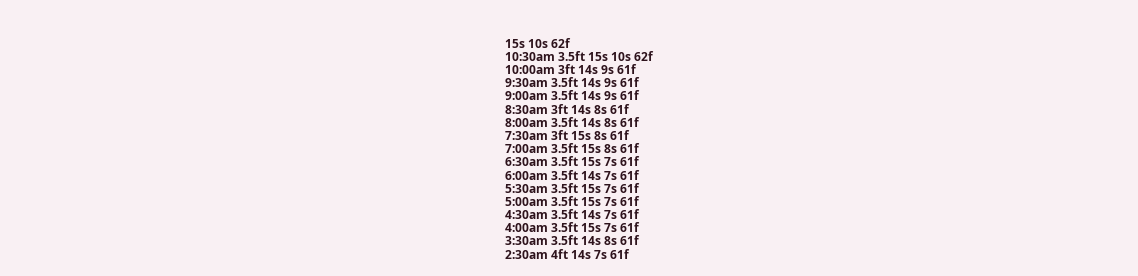15s 10s 62f
10:30am 3.5ft 15s 10s 62f
10:00am 3ft 14s 9s 61f
9:30am 3.5ft 14s 9s 61f
9:00am 3.5ft 14s 9s 61f
8:30am 3ft 14s 8s 61f
8:00am 3.5ft 14s 8s 61f
7:30am 3ft 15s 8s 61f
7:00am 3.5ft 15s 8s 61f
6:30am 3.5ft 15s 7s 61f
6:00am 3.5ft 14s 7s 61f
5:30am 3.5ft 15s 7s 61f
5:00am 3.5ft 15s 7s 61f
4:30am 3.5ft 14s 7s 61f
4:00am 3.5ft 15s 7s 61f
3:30am 3.5ft 14s 8s 61f
2:30am 4ft 14s 7s 61f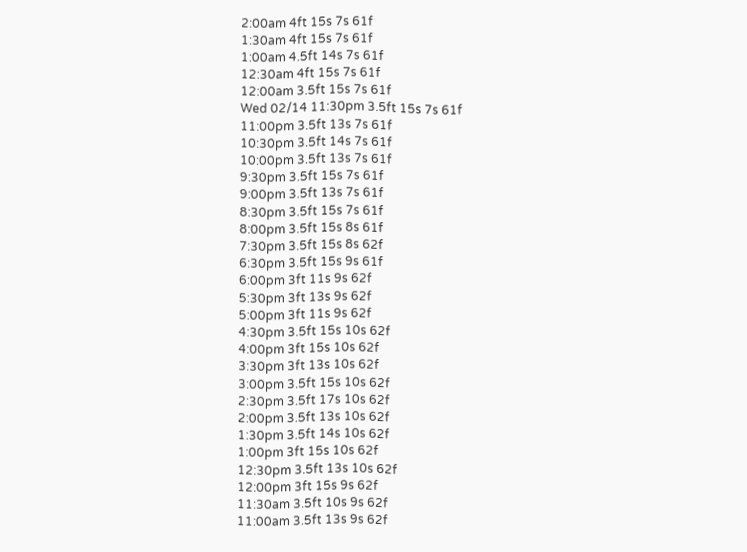2:00am 4ft 15s 7s 61f
1:30am 4ft 15s 7s 61f
1:00am 4.5ft 14s 7s 61f
12:30am 4ft 15s 7s 61f
12:00am 3.5ft 15s 7s 61f
Wed 02/14 11:30pm 3.5ft 15s 7s 61f
11:00pm 3.5ft 13s 7s 61f
10:30pm 3.5ft 14s 7s 61f
10:00pm 3.5ft 13s 7s 61f
9:30pm 3.5ft 15s 7s 61f
9:00pm 3.5ft 13s 7s 61f
8:30pm 3.5ft 15s 7s 61f
8:00pm 3.5ft 15s 8s 61f
7:30pm 3.5ft 15s 8s 62f
6:30pm 3.5ft 15s 9s 61f
6:00pm 3ft 11s 9s 62f
5:30pm 3ft 13s 9s 62f
5:00pm 3ft 11s 9s 62f
4:30pm 3.5ft 15s 10s 62f
4:00pm 3ft 15s 10s 62f
3:30pm 3ft 13s 10s 62f
3:00pm 3.5ft 15s 10s 62f
2:30pm 3.5ft 17s 10s 62f
2:00pm 3.5ft 13s 10s 62f
1:30pm 3.5ft 14s 10s 62f
1:00pm 3ft 15s 10s 62f
12:30pm 3.5ft 13s 10s 62f
12:00pm 3ft 15s 9s 62f
11:30am 3.5ft 10s 9s 62f
11:00am 3.5ft 13s 9s 62f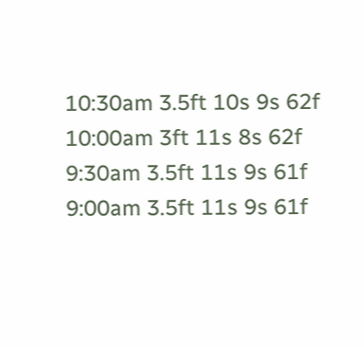10:30am 3.5ft 10s 9s 62f
10:00am 3ft 11s 8s 62f
9:30am 3.5ft 11s 9s 61f
9:00am 3.5ft 11s 9s 61f